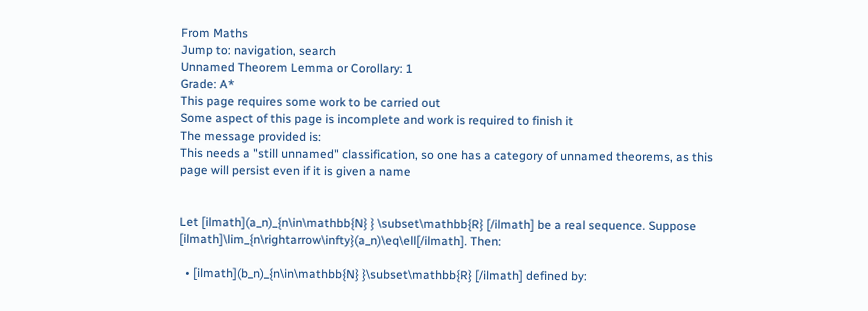From Maths
Jump to: navigation, search
Unnamed Theorem Lemma or Corollary: 1
Grade: A*
This page requires some work to be carried out
Some aspect of this page is incomplete and work is required to finish it
The message provided is:
This needs a "still unnamed" classification, so one has a category of unnamed theorems, as this page will persist even if it is given a name


Let [ilmath](a_n)_{n\in\mathbb{N} } \subset\mathbb{R} [/ilmath] be a real sequence. Suppose [ilmath]\lim_{n\rightarrow\infty}(a_n)\eq\ell[/ilmath]. Then:

  • [ilmath](b_n)_{n\in\mathbb{N} }\subset\mathbb{R} [/ilmath] defined by: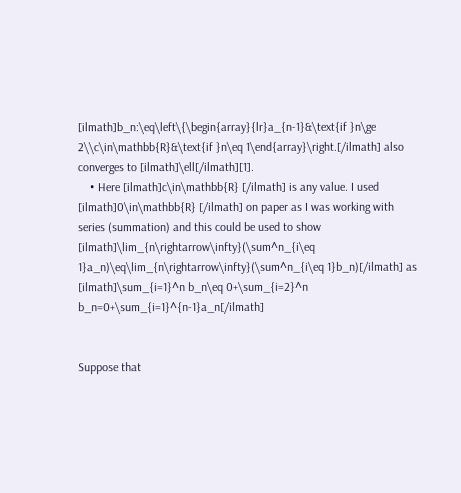[ilmath]b_n:\eq\left\{\begin{array}{lr}a_{n-1}&\text{if }n\ge 2\\c\in\mathbb{R}&\text{if }n\eq 1\end{array}\right.[/ilmath] also converges to [ilmath]\ell[/ilmath][1].
    • Here [ilmath]c\in\mathbb{R} [/ilmath] is any value. I used [ilmath]0\in\mathbb{R} [/ilmath] on paper as I was working with series (summation) and this could be used to show [ilmath]\lim_{n\rightarrow\infty}(\sum^n_{i\eq 1}a_n)\eq\lim_{n\rightarrow\infty}(\sum^n_{i\eq 1}b_n)[/ilmath] as [ilmath]\sum_{i=1}^n b_n\eq 0+\sum_{i=2}^n b_n=0+\sum_{i=1}^{n-1}a_n[/ilmath]


Suppose that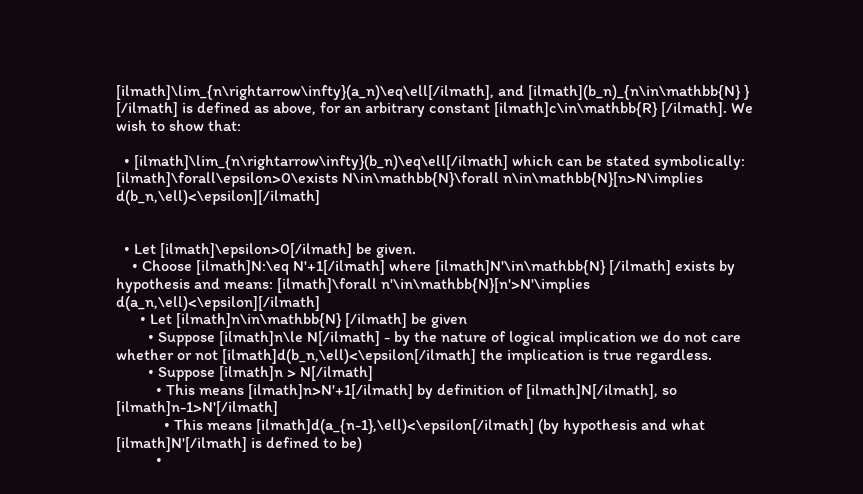[ilmath]\lim_{n\rightarrow\infty}(a_n)\eq\ell[/ilmath], and [ilmath](b_n)_{n\in\mathbb{N} } [/ilmath] is defined as above, for an arbitrary constant [ilmath]c\in\mathbb{R} [/ilmath]. We wish to show that:

  • [ilmath]\lim_{n\rightarrow\infty}(b_n)\eq\ell[/ilmath] which can be stated symbolically: [ilmath]\forall\epsilon>0\exists N\in\mathbb{N}\forall n\in\mathbb{N}[n>N\implies d(b_n,\ell)<\epsilon][/ilmath]


  • Let [ilmath]\epsilon>0[/ilmath] be given.
    • Choose [ilmath]N:\eq N'+1[/ilmath] where [ilmath]N'\in\mathbb{N} [/ilmath] exists by hypothesis and means: [ilmath]\forall n'\in\mathbb{N}[n'>N'\implies d(a_n,\ell)<\epsilon][/ilmath]
      • Let [ilmath]n\in\mathbb{N} [/ilmath] be given
        • Suppose [ilmath]n\le N[/ilmath] - by the nature of logical implication we do not care whether or not [ilmath]d(b_n,\ell)<\epsilon[/ilmath] the implication is true regardless.
        • Suppose [ilmath]n > N[/ilmath]
          • This means [ilmath]n>N'+1[/ilmath] by definition of [ilmath]N[/ilmath], so [ilmath]n-1>N'[/ilmath]
            • This means [ilmath]d(a_{n-1},\ell)<\epsilon[/ilmath] (by hypothesis and what [ilmath]N'[/ilmath] is defined to be)
          •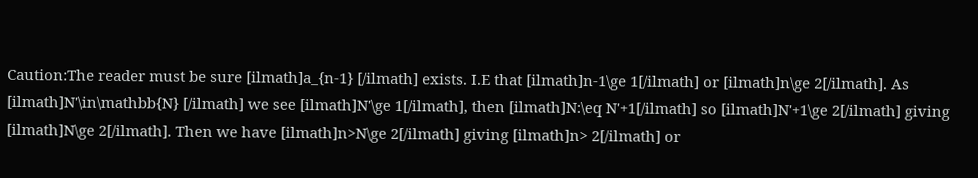Caution:The reader must be sure [ilmath]a_{n-1} [/ilmath] exists. I.E that [ilmath]n-1\ge 1[/ilmath] or [ilmath]n\ge 2[/ilmath]. As [ilmath]N'\in\mathbb{N} [/ilmath] we see [ilmath]N'\ge 1[/ilmath], then [ilmath]N:\eq N'+1[/ilmath] so [ilmath]N'+1\ge 2[/ilmath] giving [ilmath]N\ge 2[/ilmath]. Then we have [ilmath]n>N\ge 2[/ilmath] giving [ilmath]n> 2[/ilmath] or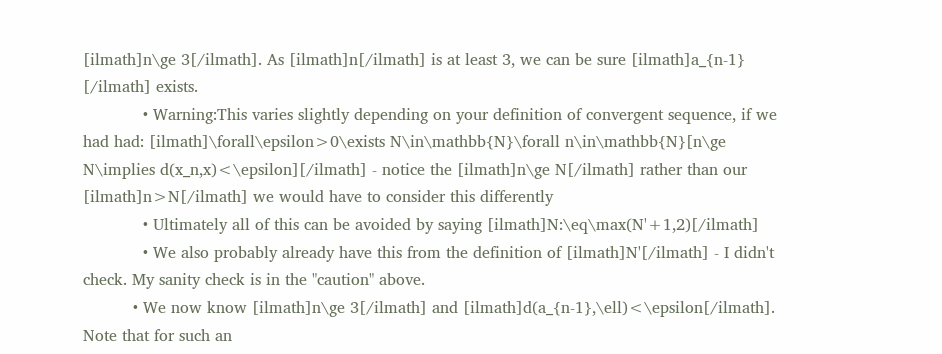[ilmath]n\ge 3[/ilmath]. As [ilmath]n[/ilmath] is at least 3, we can be sure [ilmath]a_{n-1} [/ilmath] exists.
            • Warning:This varies slightly depending on your definition of convergent sequence, if we had had: [ilmath]\forall\epsilon>0\exists N\in\mathbb{N}\forall n\in\mathbb{N}[n\ge N\implies d(x_n,x)<\epsilon][/ilmath] - notice the [ilmath]n\ge N[/ilmath] rather than our [ilmath]n>N[/ilmath] we would have to consider this differently
            • Ultimately all of this can be avoided by saying [ilmath]N:\eq\max(N'+1,2)[/ilmath]
            • We also probably already have this from the definition of [ilmath]N'[/ilmath] - I didn't check. My sanity check is in the "caution" above.
          • We now know [ilmath]n\ge 3[/ilmath] and [ilmath]d(a_{n-1},\ell)<\epsilon[/ilmath]. Note that for such an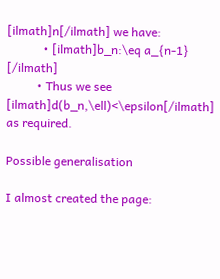[ilmath]n[/ilmath] we have:
            • [ilmath]b_n:\eq a_{n-1} [/ilmath]
          • Thus we see [ilmath]d(b_n,\ell)<\epsilon[/ilmath] as required.

Possible generalisation

I almost created the page: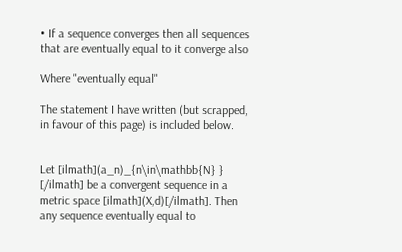• If a sequence converges then all sequences that are eventually equal to it converge also

Where "eventually equal"

The statement I have written (but scrapped, in favour of this page) is included below.


Let [ilmath](a_n)_{n\in\mathbb{N} } [/ilmath] be a convergent sequence in a metric space [ilmath](X,d)[/ilmath]. Then any sequence eventually equal to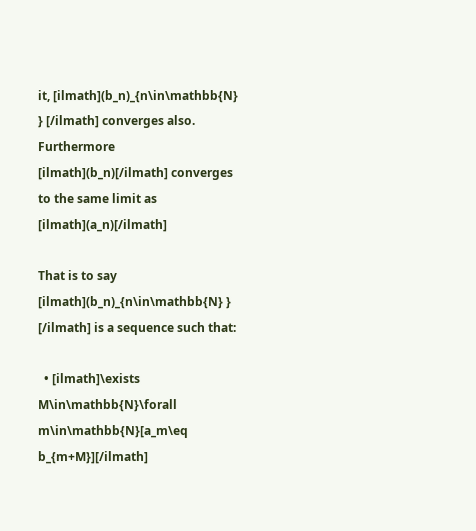it, [ilmath](b_n)_{n\in\mathbb{N} } [/ilmath] converges also. Furthermore [ilmath](b_n)[/ilmath] converges to the same limit as [ilmath](a_n)[/ilmath]

That is to say [ilmath](b_n)_{n\in\mathbb{N} } [/ilmath] is a sequence such that:

  • [ilmath]\exists M\in\mathbb{N}\forall m\in\mathbb{N}[a_m\eq b_{m+M}][/ilmath]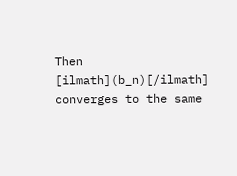Then [ilmath](b_n)[/ilmath] converges to the same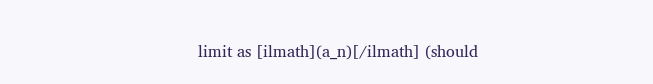limit as [ilmath](a_n)[/ilmath] (should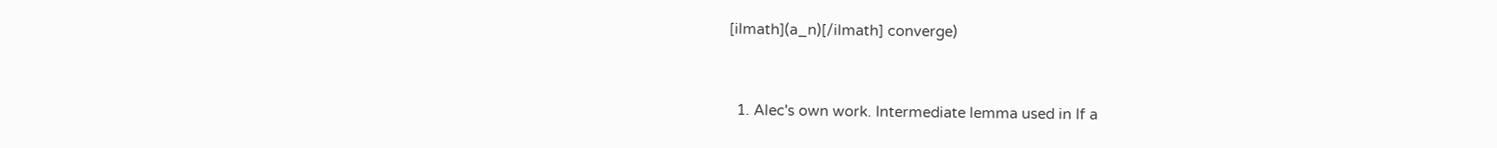[ilmath](a_n)[/ilmath] converge)


  1. Alec's own work. Intermediate lemma used in If a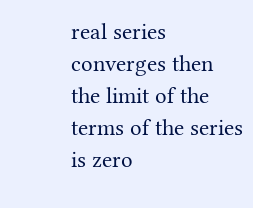real series converges then the limit of the terms of the series is zero